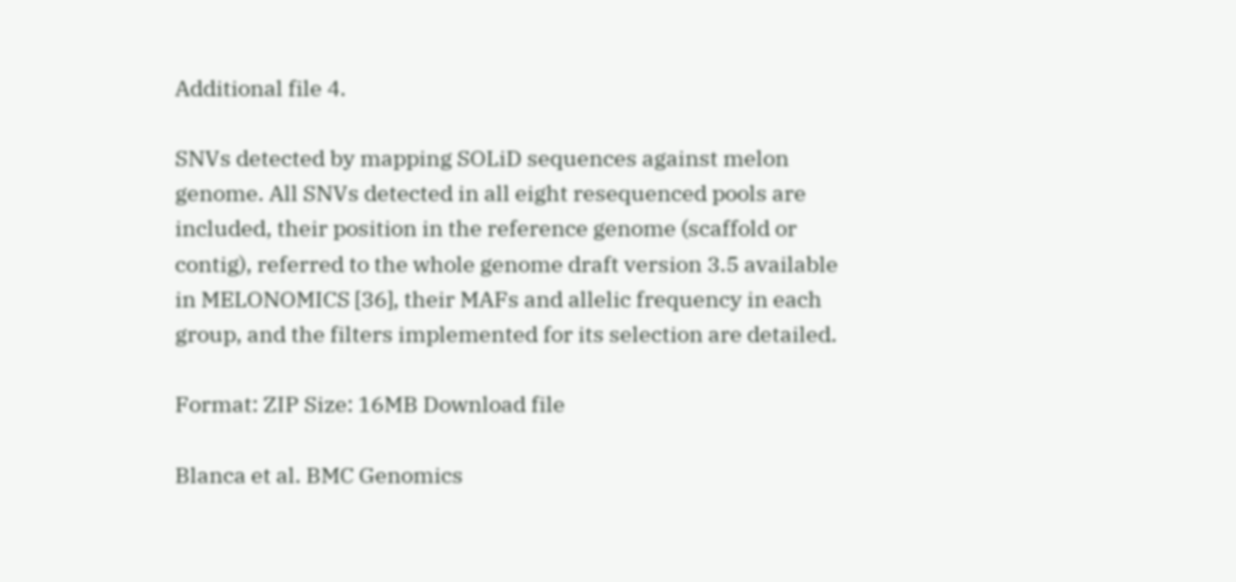Additional file 4.

SNVs detected by mapping SOLiD sequences against melon genome. All SNVs detected in all eight resequenced pools are included, their position in the reference genome (scaffold or contig), referred to the whole genome draft version 3.5 available in MELONOMICS [36], their MAFs and allelic frequency in each group, and the filters implemented for its selection are detailed.

Format: ZIP Size: 16MB Download file

Blanca et al. BMC Genomics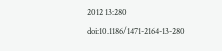2012 13:280   doi:10.1186/1471-2164-13-280